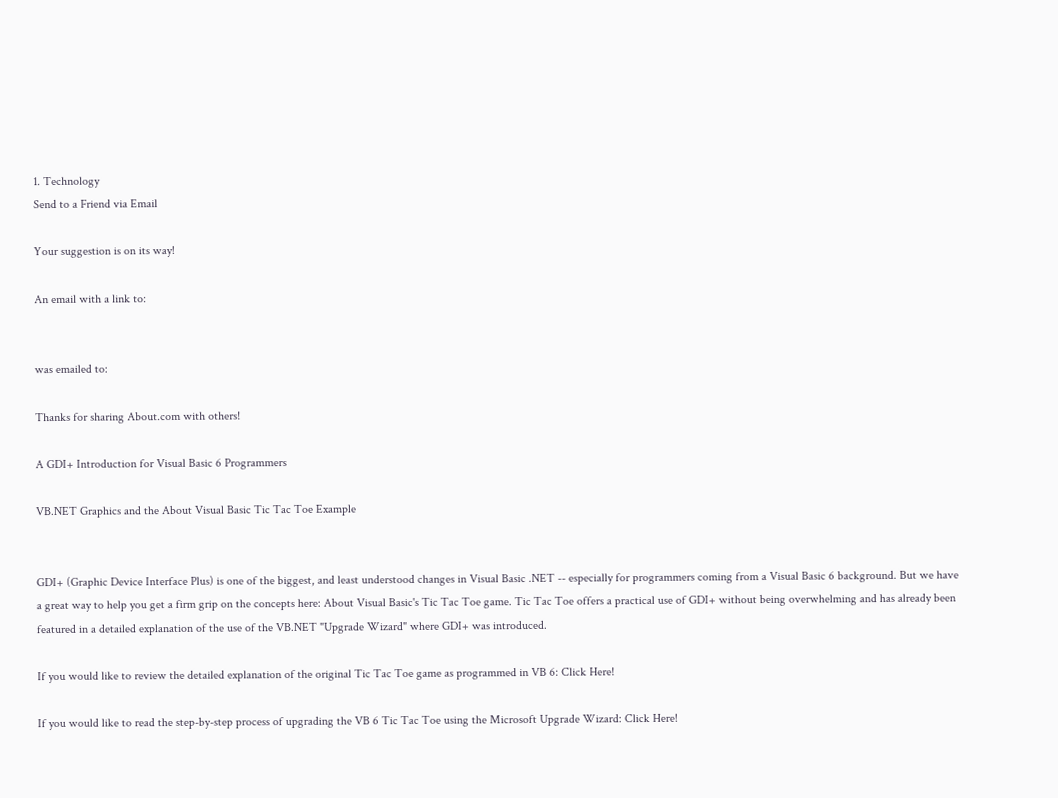1. Technology
Send to a Friend via Email

Your suggestion is on its way!

An email with a link to:


was emailed to:

Thanks for sharing About.com with others!

A GDI+ Introduction for Visual Basic 6 Programmers

VB.NET Graphics and the About Visual Basic Tic Tac Toe Example


GDI+ (Graphic Device Interface Plus) is one of the biggest, and least understood changes in Visual Basic .NET -- especially for programmers coming from a Visual Basic 6 background. But we have a great way to help you get a firm grip on the concepts here: About Visual Basic's Tic Tac Toe game. Tic Tac Toe offers a practical use of GDI+ without being overwhelming and has already been featured in a detailed explanation of the use of the VB.NET "Upgrade Wizard" where GDI+ was introduced.

If you would like to review the detailed explanation of the original Tic Tac Toe game as programmed in VB 6: Click Here!

If you would like to read the step-by-step process of upgrading the VB 6 Tic Tac Toe using the Microsoft Upgrade Wizard: Click Here!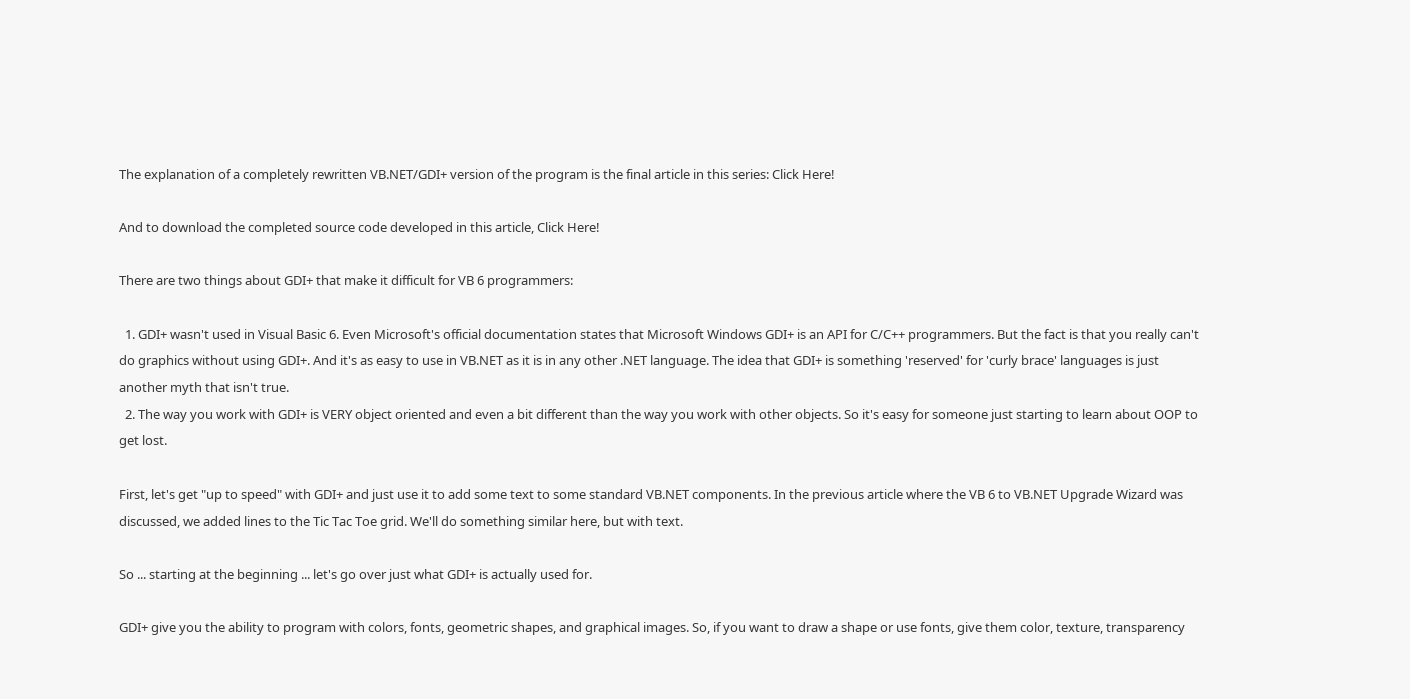The explanation of a completely rewritten VB.NET/GDI+ version of the program is the final article in this series: Click Here!

And to download the completed source code developed in this article, Click Here!

There are two things about GDI+ that make it difficult for VB 6 programmers:

  1. GDI+ wasn't used in Visual Basic 6. Even Microsoft's official documentation states that Microsoft Windows GDI+ is an API for C/C++ programmers. But the fact is that you really can't do graphics without using GDI+. And it's as easy to use in VB.NET as it is in any other .NET language. The idea that GDI+ is something 'reserved' for 'curly brace' languages is just another myth that isn't true.
  2. The way you work with GDI+ is VERY object oriented and even a bit different than the way you work with other objects. So it's easy for someone just starting to learn about OOP to get lost.

First, let's get "up to speed" with GDI+ and just use it to add some text to some standard VB.NET components. In the previous article where the VB 6 to VB.NET Upgrade Wizard was discussed, we added lines to the Tic Tac Toe grid. We'll do something similar here, but with text.

So ... starting at the beginning ... let's go over just what GDI+ is actually used for.

GDI+ give you the ability to program with colors, fonts, geometric shapes, and graphical images. So, if you want to draw a shape or use fonts, give them color, texture, transparency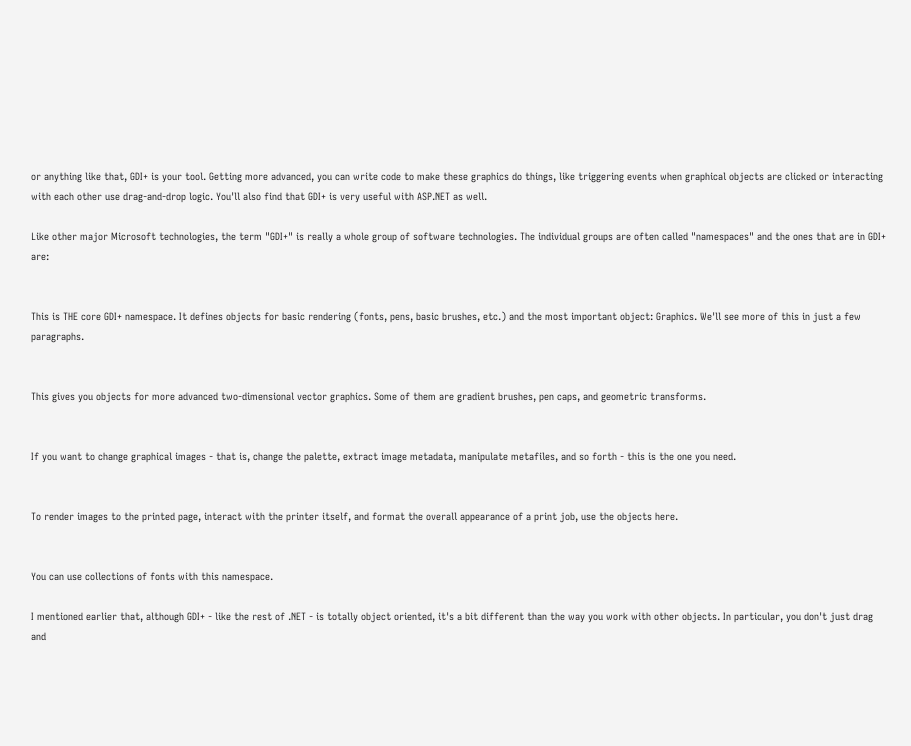or anything like that, GDI+ is your tool. Getting more advanced, you can write code to make these graphics do things, like triggering events when graphical objects are clicked or interacting with each other use drag-and-drop logic. You'll also find that GDI+ is very useful with ASP.NET as well.

Like other major Microsoft technologies, the term "GDI+" is really a whole group of software technologies. The individual groups are often called "namespaces" and the ones that are in GDI+ are:


This is THE core GDI+ namespace. It defines objects for basic rendering (fonts, pens, basic brushes, etc.) and the most important object: Graphics. We'll see more of this in just a few paragraphs.


This gives you objects for more advanced two-dimensional vector graphics. Some of them are gradient brushes, pen caps, and geometric transforms.


If you want to change graphical images - that is, change the palette, extract image metadata, manipulate metafiles, and so forth - this is the one you need.


To render images to the printed page, interact with the printer itself, and format the overall appearance of a print job, use the objects here.


You can use collections of fonts with this namespace.

I mentioned earlier that, although GDI+ - like the rest of .NET - is totally object oriented, it's a bit different than the way you work with other objects. In particular, you don't just drag and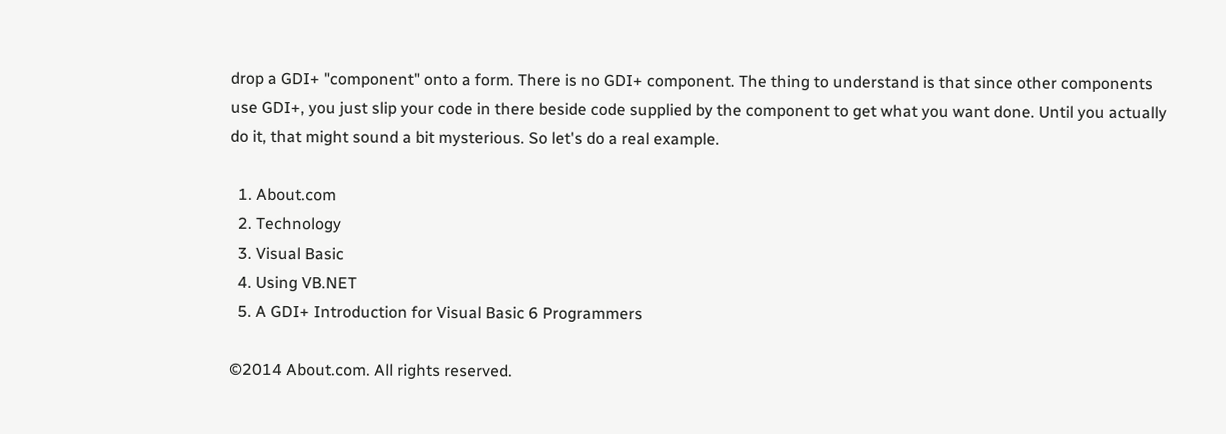drop a GDI+ "component" onto a form. There is no GDI+ component. The thing to understand is that since other components use GDI+, you just slip your code in there beside code supplied by the component to get what you want done. Until you actually do it, that might sound a bit mysterious. So let's do a real example.

  1. About.com
  2. Technology
  3. Visual Basic
  4. Using VB.NET
  5. A GDI+ Introduction for Visual Basic 6 Programmers

©2014 About.com. All rights reserved.